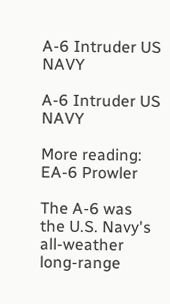A-6 Intruder US NAVY

A-6 Intruder US NAVY

More reading: EA-6 Prowler

The A-6 was the U.S. Navy's all-weather long-range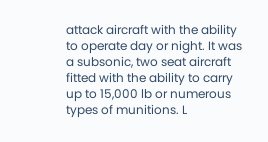attack aircraft with the ability to operate day or night. It was a subsonic, two seat aircraft fitted with the ability to carry up to 15,000 lb or numerous types of munitions. L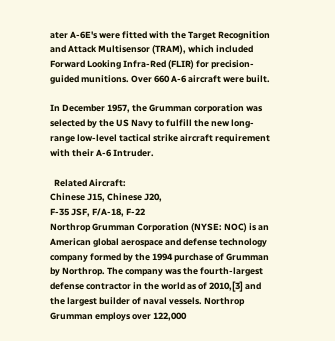ater A-6E's were fitted with the Target Recognition and Attack Multisensor (TRAM), which included Forward Looking Infra-Red (FLIR) for precision-guided munitions. Over 660 A-6 aircraft were built.

In December 1957, the Grumman corporation was selected by the US Navy to fulfill the new long-range low-level tactical strike aircraft requirement with their A-6 Intruder.

  Related Aircraft:
Chinese J15, Chinese J20,
F-35 JSF, F/A-18, F-22
Northrop Grumman Corporation (NYSE: NOC) is an American global aerospace and defense technology company formed by the 1994 purchase of Grumman by Northrop. The company was the fourth-largest defense contractor in the world as of 2010,[3] and the largest builder of naval vessels. Northrop Grumman employs over 122,000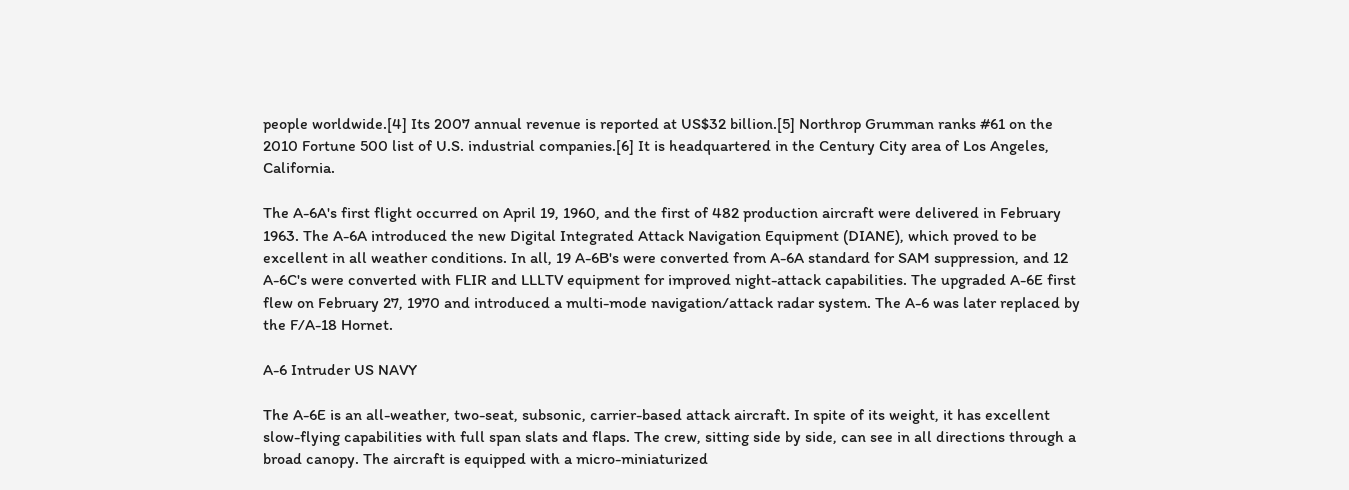people worldwide.[4] Its 2007 annual revenue is reported at US$32 billion.[5] Northrop Grumman ranks #61 on the 2010 Fortune 500 list of U.S. industrial companies.[6] It is headquartered in the Century City area of Los Angeles, California.

The A-6A's first flight occurred on April 19, 1960, and the first of 482 production aircraft were delivered in February 1963. The A-6A introduced the new Digital Integrated Attack Navigation Equipment (DIANE), which proved to be excellent in all weather conditions. In all, 19 A-6B's were converted from A-6A standard for SAM suppression, and 12 A-6C's were converted with FLIR and LLLTV equipment for improved night-attack capabilities. The upgraded A-6E first flew on February 27, 1970 and introduced a multi-mode navigation/attack radar system. The A-6 was later replaced by the F/A-18 Hornet.

A-6 Intruder US NAVY

The A-6E is an all-weather, two-seat, subsonic, carrier-based attack aircraft. In spite of its weight, it has excellent slow-flying capabilities with full span slats and flaps. The crew, sitting side by side, can see in all directions through a broad canopy. The aircraft is equipped with a micro-miniaturized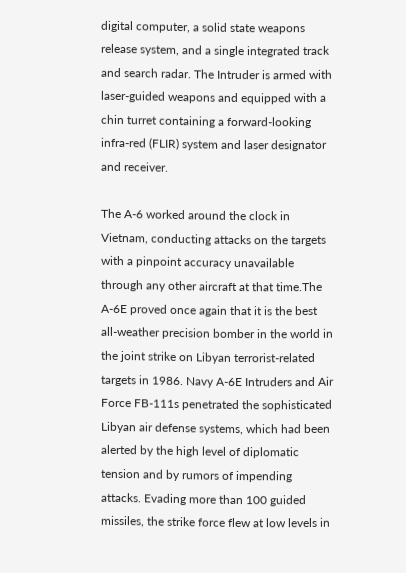digital computer, a solid state weapons release system, and a single integrated track and search radar. The Intruder is armed with laser-guided weapons and equipped with a chin turret containing a forward-looking infra-red (FLIR) system and laser designator and receiver.

The A-6 worked around the clock in Vietnam, conducting attacks on the targets with a pinpoint accuracy unavailable through any other aircraft at that time.The A-6E proved once again that it is the best all-weather precision bomber in the world in the joint strike on Libyan terrorist-related targets in 1986. Navy A-6E Intruders and Air Force FB-111s penetrated the sophisticated Libyan air defense systems, which had been alerted by the high level of diplomatic tension and by rumors of impending attacks. Evading more than 100 guided missiles, the strike force flew at low levels in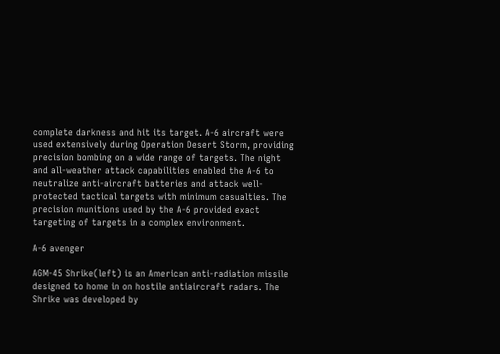complete darkness and hit its target. A-6 aircraft were used extensively during Operation Desert Storm, providing precision bombing on a wide range of targets. The night and all-weather attack capabilities enabled the A-6 to neutralize anti-aircraft batteries and attack well-protected tactical targets with minimum casualties. The precision munitions used by the A-6 provided exact targeting of targets in a complex environment.

A-6 avenger

AGM-45 Shrike(left) is an American anti-radiation missile designed to home in on hostile antiaircraft radars. The Shrike was developed by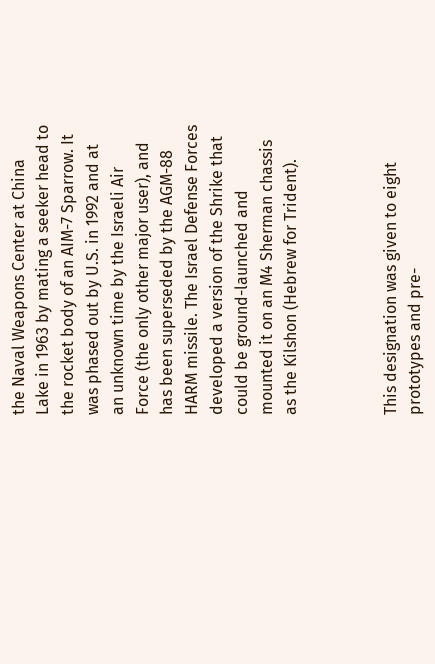the Naval Weapons Center at China Lake in 1963 by mating a seeker head to the rocket body of an AIM-7 Sparrow. It was phased out by U.S. in 1992 and at an unknown time by the Israeli Air Force (the only other major user), and has been superseded by the AGM-88 HARM missile. The Israel Defense Forces developed a version of the Shrike that could be ground-launched and mounted it on an M4 Sherman chassis as the Kilshon (Hebrew for Trident).



This designation was given to eight prototypes and pre-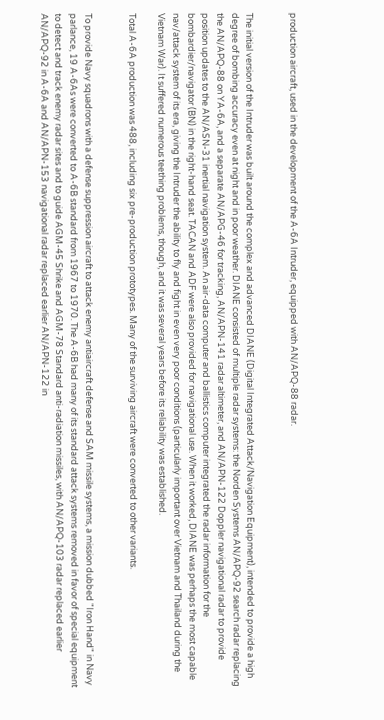production aircraft, used in the development of the A-6A Intruder, equipped with AN/APQ-88 radar.


The initial version of the Intruder was built around the complex and advanced DIANE (Digital Integrated Attack/Navigation Equipment), intended to provide a high degree of bombing accuracy even at night and in poor weather. DIANE consisted of multiple radar systems: the Norden Systems AN/APQ-92 search radar replacing the AN/APQ-88 on YA-6A, and a separate AN/APG-46 for tracking, AN/APN-141 radar altimeter, and AN/APN-122 Doppler navigational radar to provide position updates to the AN/ASN-31 inertial navigation system. An air-data computer and ballistics computer integrated the radar information for the bombardier/navigator (BN) in the right-hand seat. TACAN and ADF were also provided for navigational use. When it worked, DIANE was perhaps the most capable nav/attack system of its era, giving the Intruder the ability to fly and fight in even very poor conditions (particularly important over Vietnam and Thailand during the Vietnam War). It suffered numerous teething problems, though, and it was several years before its reliability was established.

Total A-6A production was 488, including six pre-production prototypes. Many of the surviving aircraft were converted to other variants.


To provide Navy squadrons with a defense suppression aircraft to attack enemy antiaircraft defense and SAM missile systems, a mission dubbed "Iron Hand" in Navy parlance, 19 A-6As were converted to A-6B standard from 1967 to 1970. The A-6B had many of its standard attack systems removed in favor of special equipment to detect and track enemy radar sites and to guide AGM-45 Shrike and AGM-78 Standard anti-radiation missiles, with AN/APQ-103 radar replaced earlier AN/APQ-92 in A-6A and AN/APN-153 navigational radar replaced earlier AN/APN-122 in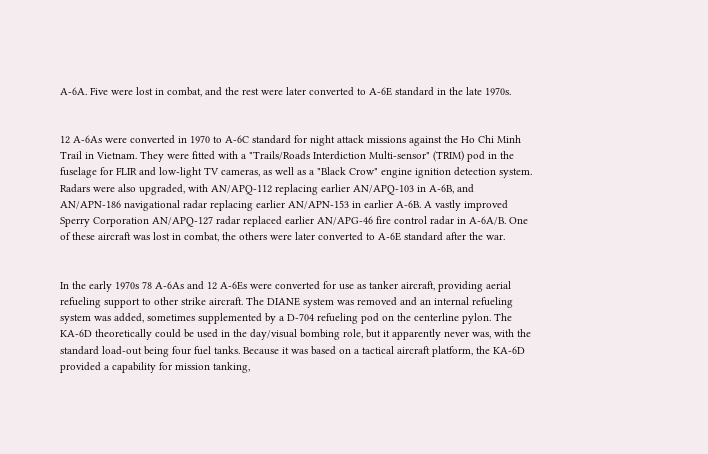A-6A. Five were lost in combat, and the rest were later converted to A-6E standard in the late 1970s.


12 A-6As were converted in 1970 to A-6C standard for night attack missions against the Ho Chi Minh Trail in Vietnam. They were fitted with a "Trails/Roads Interdiction Multi-sensor" (TRIM) pod in the fuselage for FLIR and low-light TV cameras, as well as a "Black Crow" engine ignition detection system. Radars were also upgraded, with AN/APQ-112 replacing earlier AN/APQ-103 in A-6B, and AN/APN-186 navigational radar replacing earlier AN/APN-153 in earlier A-6B. A vastly improved Sperry Corporation AN/APQ-127 radar replaced earlier AN/APG-46 fire control radar in A-6A/B. One of these aircraft was lost in combat, the others were later converted to A-6E standard after the war.


In the early 1970s 78 A-6As and 12 A-6Es were converted for use as tanker aircraft, providing aerial refueling support to other strike aircraft. The DIANE system was removed and an internal refueling system was added, sometimes supplemented by a D-704 refueling pod on the centerline pylon. The KA-6D theoretically could be used in the day/visual bombing role, but it apparently never was, with the standard load-out being four fuel tanks. Because it was based on a tactical aircraft platform, the KA-6D provided a capability for mission tanking,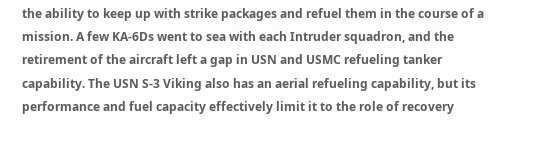the ability to keep up with strike packages and refuel them in the course of a mission. A few KA-6Ds went to sea with each Intruder squadron, and the retirement of the aircraft left a gap in USN and USMC refueling tanker capability. The USN S-3 Viking also has an aerial refueling capability, but its performance and fuel capacity effectively limit it to the role of recovery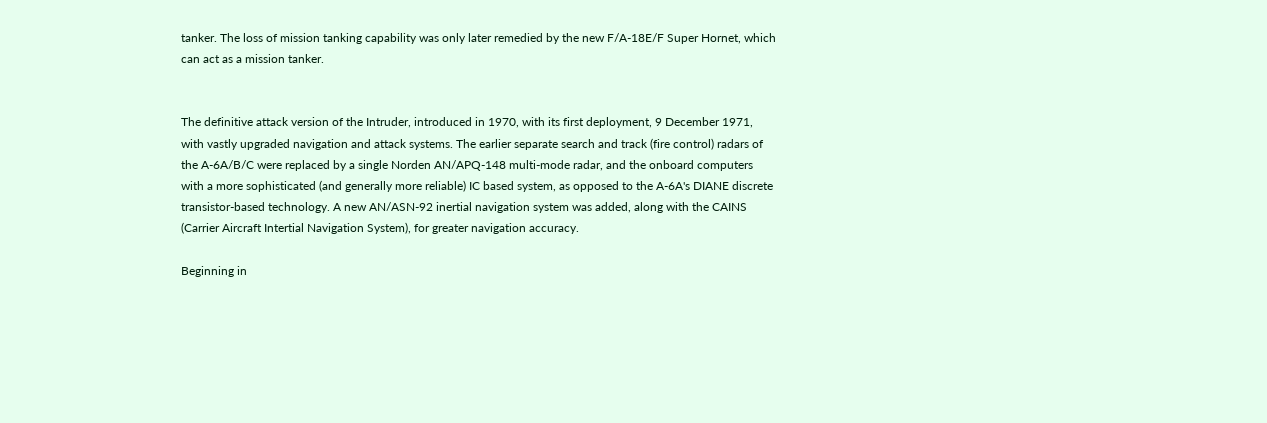tanker. The loss of mission tanking capability was only later remedied by the new F/A-18E/F Super Hornet, which can act as a mission tanker.


The definitive attack version of the Intruder, introduced in 1970, with its first deployment, 9 December 1971, with vastly upgraded navigation and attack systems. The earlier separate search and track (fire control) radars of the A-6A/B/C were replaced by a single Norden AN/APQ-148 multi-mode radar, and the onboard computers with a more sophisticated (and generally more reliable) IC based system, as opposed to the A-6A's DIANE discrete transistor-based technology. A new AN/ASN-92 inertial navigation system was added, along with the CAINS (Carrier Aircraft Intertial Navigation System), for greater navigation accuracy.

Beginning in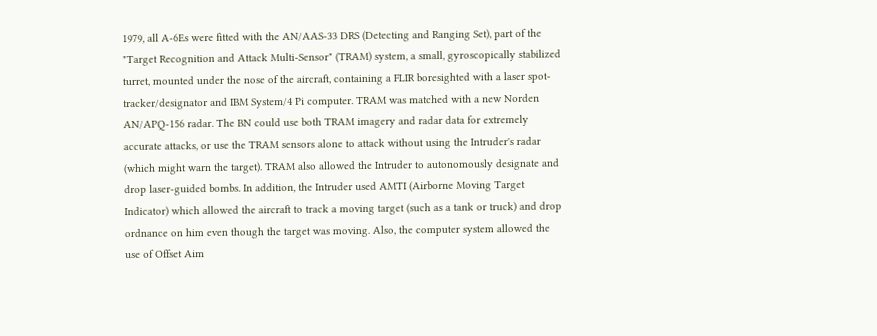1979, all A-6Es were fitted with the AN/AAS-33 DRS (Detecting and Ranging Set), part of the "Target Recognition and Attack Multi-Sensor" (TRAM) system, a small, gyroscopically stabilized turret, mounted under the nose of the aircraft, containing a FLIR boresighted with a laser spot-tracker/designator and IBM System/4 Pi computer. TRAM was matched with a new Norden AN/APQ-156 radar. The BN could use both TRAM imagery and radar data for extremely accurate attacks, or use the TRAM sensors alone to attack without using the Intruder's radar (which might warn the target). TRAM also allowed the Intruder to autonomously designate and drop laser-guided bombs. In addition, the Intruder used AMTI (Airborne Moving Target Indicator) which allowed the aircraft to track a moving target (such as a tank or truck) and drop ordnance on him even though the target was moving. Also, the computer system allowed the use of Offset Aim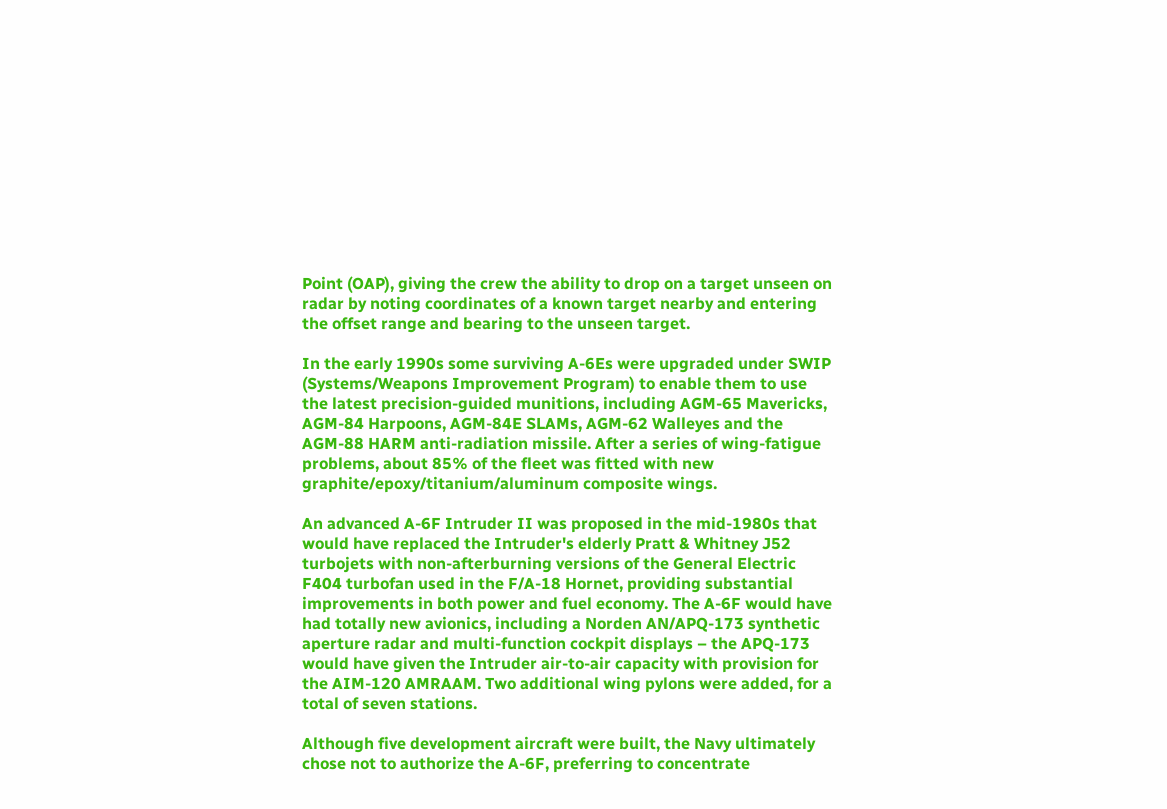Point (OAP), giving the crew the ability to drop on a target unseen on radar by noting coordinates of a known target nearby and entering the offset range and bearing to the unseen target.

In the early 1990s some surviving A-6Es were upgraded under SWIP (Systems/Weapons Improvement Program) to enable them to use the latest precision-guided munitions, including AGM-65 Mavericks, AGM-84 Harpoons, AGM-84E SLAMs, AGM-62 Walleyes and the AGM-88 HARM anti-radiation missile. After a series of wing-fatigue problems, about 85% of the fleet was fitted with new graphite/epoxy/titanium/aluminum composite wings.

An advanced A-6F Intruder II was proposed in the mid-1980s that would have replaced the Intruder's elderly Pratt & Whitney J52 turbojets with non-afterburning versions of the General Electric F404 turbofan used in the F/A-18 Hornet, providing substantial improvements in both power and fuel economy. The A-6F would have had totally new avionics, including a Norden AN/APQ-173 synthetic aperture radar and multi-function cockpit displays – the APQ-173 would have given the Intruder air-to-air capacity with provision for the AIM-120 AMRAAM. Two additional wing pylons were added, for a total of seven stations.

Although five development aircraft were built, the Navy ultimately chose not to authorize the A-6F, preferring to concentrate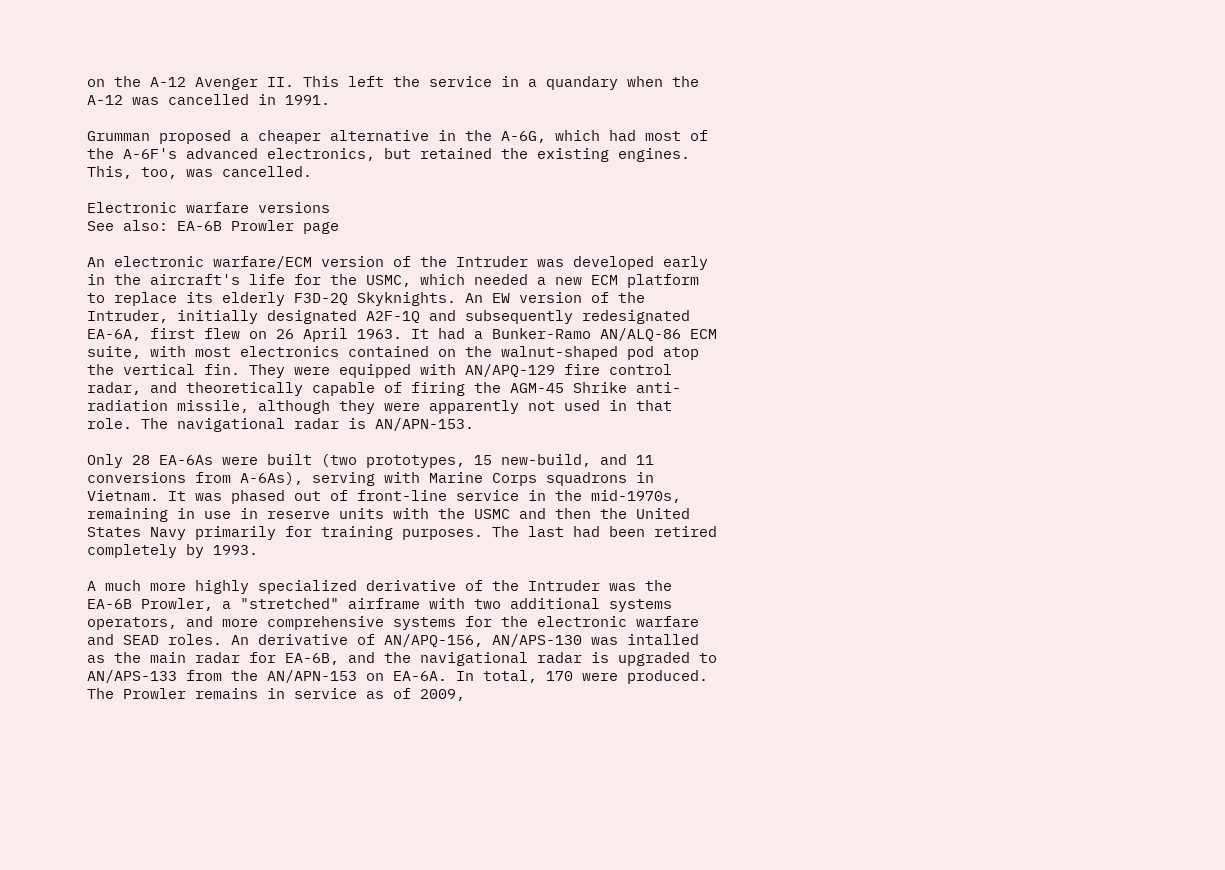on the A-12 Avenger II. This left the service in a quandary when the A-12 was cancelled in 1991.

Grumman proposed a cheaper alternative in the A-6G, which had most of the A-6F's advanced electronics, but retained the existing engines. This, too, was cancelled.

Electronic warfare versions
See also: EA-6B Prowler page

An electronic warfare/ECM version of the Intruder was developed early in the aircraft's life for the USMC, which needed a new ECM platform to replace its elderly F3D-2Q Skyknights. An EW version of the Intruder, initially designated A2F-1Q and subsequently redesignated EA-6A, first flew on 26 April 1963. It had a Bunker-Ramo AN/ALQ-86 ECM suite, with most electronics contained on the walnut-shaped pod atop the vertical fin. They were equipped with AN/APQ-129 fire control radar, and theoretically capable of firing the AGM-45 Shrike anti-radiation missile, although they were apparently not used in that role. The navigational radar is AN/APN-153.

Only 28 EA-6As were built (two prototypes, 15 new-build, and 11 conversions from A-6As), serving with Marine Corps squadrons in Vietnam. It was phased out of front-line service in the mid-1970s, remaining in use in reserve units with the USMC and then the United States Navy primarily for training purposes. The last had been retired completely by 1993.

A much more highly specialized derivative of the Intruder was the EA-6B Prowler, a "stretched" airframe with two additional systems operators, and more comprehensive systems for the electronic warfare and SEAD roles. An derivative of AN/APQ-156, AN/APS-130 was intalled as the main radar for EA-6B, and the navigational radar is upgraded to AN/APS-133 from the AN/APN-153 on EA-6A. In total, 170 were produced. The Prowler remains in service as of 2009,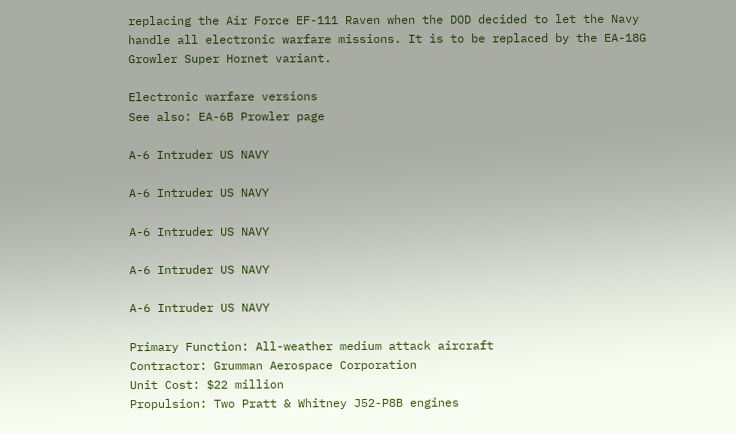replacing the Air Force EF-111 Raven when the DOD decided to let the Navy handle all electronic warfare missions. It is to be replaced by the EA-18G Growler Super Hornet variant.

Electronic warfare versions
See also: EA-6B Prowler page

A-6 Intruder US NAVY

A-6 Intruder US NAVY

A-6 Intruder US NAVY

A-6 Intruder US NAVY

A-6 Intruder US NAVY

Primary Function: All-weather medium attack aircraft
Contractor: Grumman Aerospace Corporation
Unit Cost: $22 million
Propulsion: Two Pratt & Whitney J52-P8B engines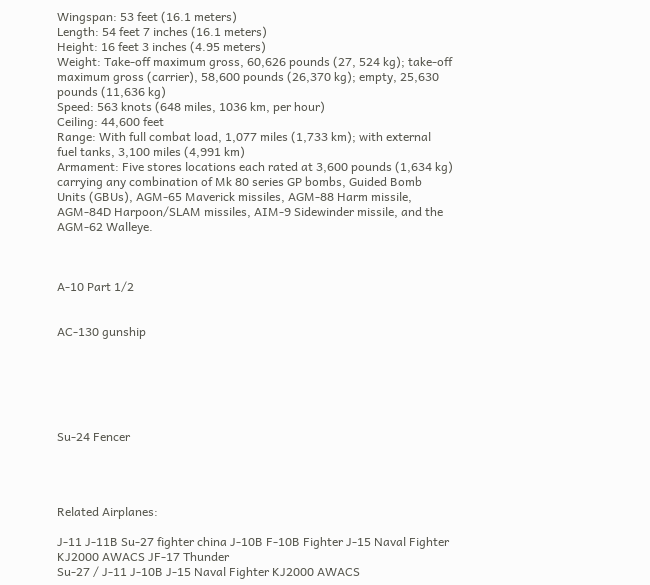Wingspan: 53 feet (16.1 meters)
Length: 54 feet 7 inches (16.1 meters)
Height: 16 feet 3 inches (4.95 meters)
Weight: Take-off maximum gross, 60,626 pounds (27, 524 kg); take-off maximum gross (carrier), 58,600 pounds (26,370 kg); empty, 25,630 pounds (11,636 kg)
Speed: 563 knots (648 miles, 1036 km, per hour)
Ceiling: 44,600 feet
Range: With full combat load, 1,077 miles (1,733 km); with external fuel tanks, 3,100 miles (4,991 km)
Armament: Five stores locations each rated at 3,600 pounds (1,634 kg) carrying any combination of Mk 80 series GP bombs, Guided Bomb Units (GBUs), AGM-65 Maverick missiles, AGM-88 Harm missile, AGM-84D Harpoon/SLAM missiles, AIM-9 Sidewinder missile, and the AGM-62 Walleye.



A-10 Part 1/2


AC-130 gunship






Su-24 Fencer




Related Airplanes:

J-11 J-11B Su-27 fighter china J-10B F-10B Fighter J-15 Naval Fighter KJ2000 AWACS JF-17 Thunder
Su-27 / J-11 J-10B J-15 Naval Fighter KJ2000 AWACS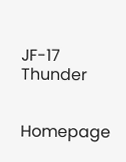JF-17 Thunder


Homepage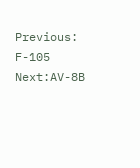Previous: F-105 Next:AV-8B